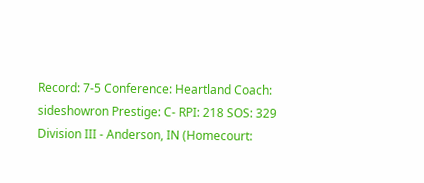Record: 7-5 Conference: Heartland Coach: sideshowron Prestige: C- RPI: 218 SOS: 329
Division III - Anderson, IN (Homecourt: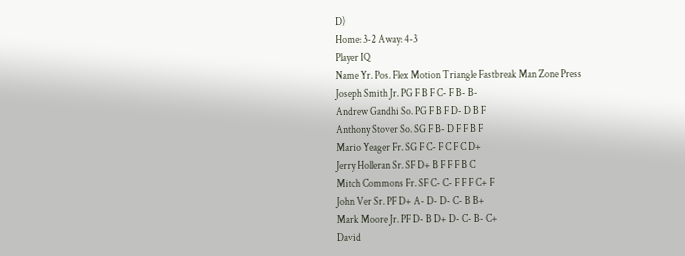D)
Home: 3-2 Away: 4-3
Player IQ
Name Yr. Pos. Flex Motion Triangle Fastbreak Man Zone Press
Joseph Smith Jr. PG F B F C- F B- B-
Andrew Gandhi So. PG F B F D- D B F
Anthony Stover So. SG F B- D F F B F
Mario Yeager Fr. SG F C- F C F C D+
Jerry Holleran Sr. SF D+ B F F F B C
Mitch Commons Fr. SF C- C- F F F C+ F
John Ver Sr. PF D+ A- D- D- C- B B+
Mark Moore Jr. PF D- B D+ D- C- B- C+
David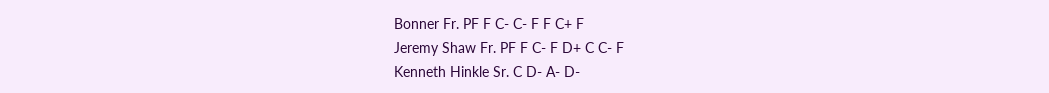Bonner Fr. PF F C- C- F F C+ F
Jeremy Shaw Fr. PF F C- F D+ C C- F
Kenneth Hinkle Sr. C D- A- D-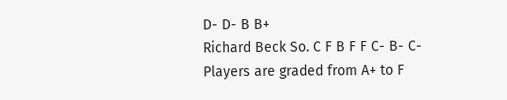D- D- B B+
Richard Beck So. C F B F F C- B- C-
Players are graded from A+ to F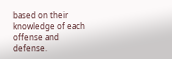based on their knowledge of each offense and defense.